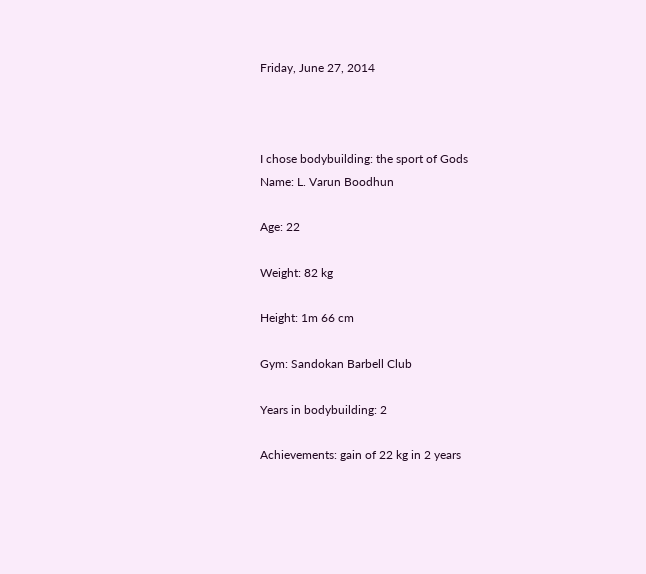Friday, June 27, 2014



I chose bodybuilding: the sport of Gods
Name: L. Varun Boodhun

Age: 22

Weight: 82 kg

Height: 1m 66 cm

Gym: Sandokan Barbell Club

Years in bodybuilding: 2

Achievements: gain of 22 kg in 2 years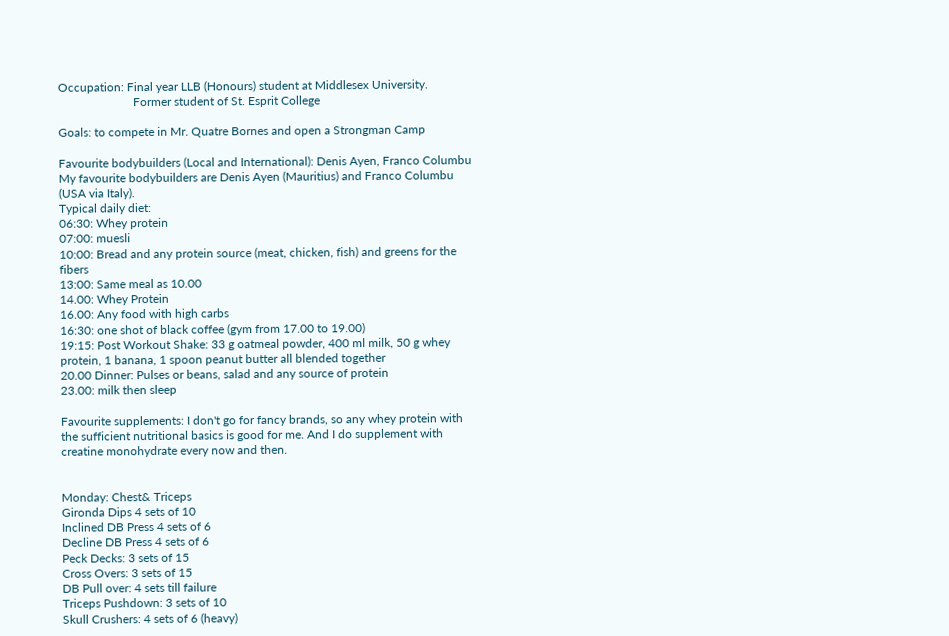Occupation: Final year LLB (Honours) student at Middlesex University.
                         Former student of St. Esprit College

Goals: to compete in Mr. Quatre Bornes and open a Strongman Camp

Favourite bodybuilders (Local and International): Denis Ayen, Franco Columbu
My favourite bodybuilders are Denis Ayen (Mauritius) and Franco Columbu (USA via Italy).
Typical daily diet:
06:30: Whey protein
07:00: muesli
10:00: Bread and any protein source (meat, chicken, fish) and greens for the fibers
13:00: Same meal as 10.00
14.00: Whey Protein
16.00: Any food with high carbs
16:30: one shot of black coffee (gym from 17.00 to 19.00)
19:15: Post Workout Shake: 33 g oatmeal powder, 400 ml milk, 50 g whey protein, 1 banana, 1 spoon peanut butter all blended together
20.00 Dinner: Pulses or beans, salad and any source of protein
23.00: milk then sleep

Favourite supplements: I don't go for fancy brands, so any whey protein with the sufficient nutritional basics is good for me. And I do supplement with creatine monohydrate every now and then.


Monday: Chest& Triceps
Gironda Dips 4 sets of 10
Inclined DB Press 4 sets of 6
Decline DB Press 4 sets of 6
Peck Decks: 3 sets of 15
Cross Overs: 3 sets of 15
DB Pull over: 4 sets till failure
Triceps Pushdown: 3 sets of 10
Skull Crushers: 4 sets of 6 (heavy)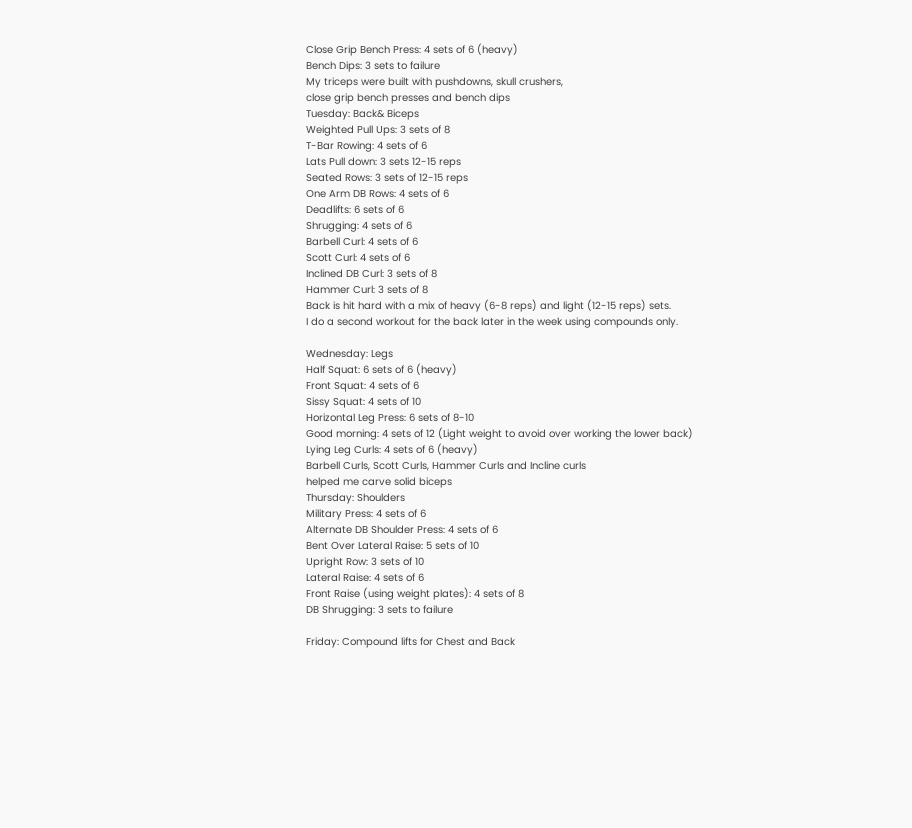Close Grip Bench Press: 4 sets of 6 (heavy)
Bench Dips: 3 sets to failure
My triceps were built with pushdowns, skull crushers,
close grip bench presses and bench dips
Tuesday: Back& Biceps
Weighted Pull Ups: 3 sets of 8
T-Bar Rowing: 4 sets of 6
Lats Pull down: 3 sets 12-15 reps
Seated Rows: 3 sets of 12-15 reps
One Arm DB Rows: 4 sets of 6
Deadlifts: 6 sets of 6
Shrugging: 4 sets of 6
Barbell Curl: 4 sets of 6
Scott Curl: 4 sets of 6
Inclined DB Curl: 3 sets of 8
Hammer Curl: 3 sets of 8
Back is hit hard with a mix of heavy (6-8 reps) and light (12-15 reps) sets.
I do a second workout for the back later in the week using compounds only.

Wednesday: Legs
Half Squat: 6 sets of 6 (heavy)
Front Squat: 4 sets of 6
Sissy Squat: 4 sets of 10
Horizontal Leg Press: 6 sets of 8-10
Good morning: 4 sets of 12 (Light weight to avoid over working the lower back)
Lying Leg Curls: 4 sets of 6 (heavy)
Barbell Curls, Scott Curls, Hammer Curls and Incline curls
helped me carve solid biceps
Thursday: Shoulders
Military Press: 4 sets of 6
Alternate DB Shoulder Press: 4 sets of 6
Bent Over Lateral Raise: 5 sets of 10
Upright Row: 3 sets of 10
Lateral Raise: 4 sets of 6
Front Raise (using weight plates): 4 sets of 8
DB Shrugging: 3 sets to failure

Friday: Compound lifts for Chest and Back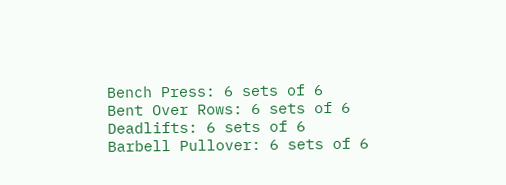Bench Press: 6 sets of 6
Bent Over Rows: 6 sets of 6
Deadlifts: 6 sets of 6
Barbell Pullover: 6 sets of 6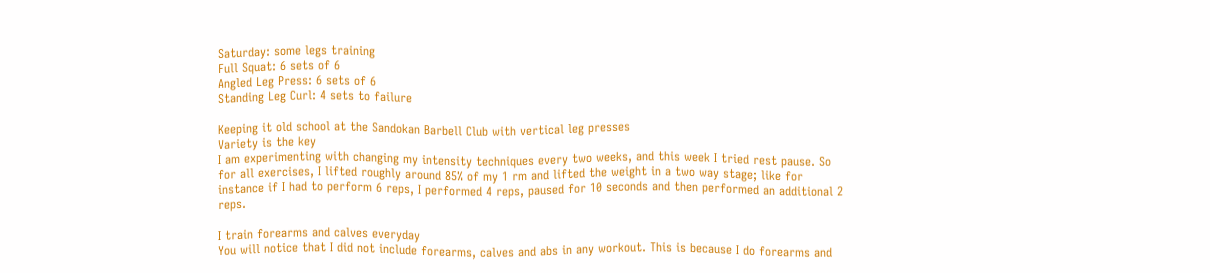Saturday: some legs training
Full Squat: 6 sets of 6
Angled Leg Press: 6 sets of 6
Standing Leg Curl: 4 sets to failure

Keeping it old school at the Sandokan Barbell Club with vertical leg presses
Variety is the key
I am experimenting with changing my intensity techniques every two weeks, and this week I tried rest pause. So for all exercises, I lifted roughly around 85% of my 1 rm and lifted the weight in a two way stage; like for instance if I had to perform 6 reps, I performed 4 reps, paused for 10 seconds and then performed an additional 2 reps.

I train forearms and calves everyday
You will notice that I did not include forearms, calves and abs in any workout. This is because I do forearms and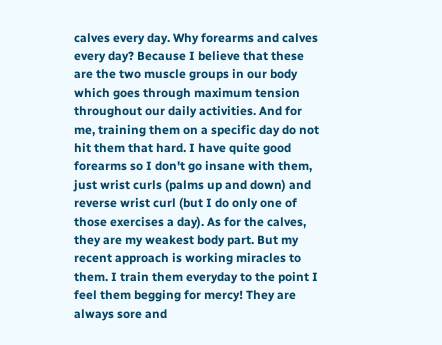calves every day. Why forearms and calves every day? Because I believe that these are the two muscle groups in our body which goes through maximum tension throughout our daily activities. And for me, training them on a specific day do not hit them that hard. I have quite good forearms so I don't go insane with them, just wrist curls (palms up and down) and reverse wrist curl (but I do only one of those exercises a day). As for the calves, they are my weakest body part. But my recent approach is working miracles to them. I train them everyday to the point I feel them begging for mercy! They are always sore and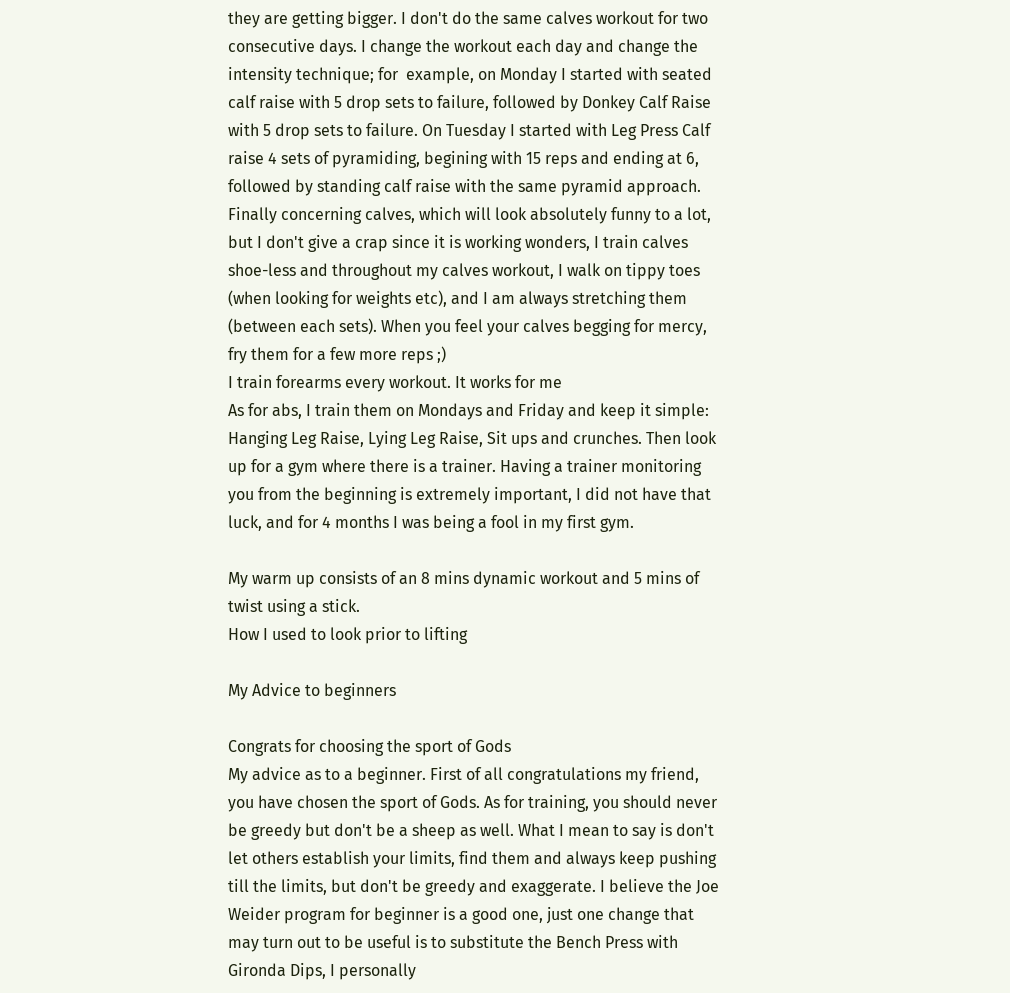they are getting bigger. I don't do the same calves workout for two consecutive days. I change the workout each day and change the intensity technique; for  example, on Monday I started with seated calf raise with 5 drop sets to failure, followed by Donkey Calf Raise with 5 drop sets to failure. On Tuesday I started with Leg Press Calf raise 4 sets of pyramiding, begining with 15 reps and ending at 6, followed by standing calf raise with the same pyramid approach. Finally concerning calves, which will look absolutely funny to a lot, but I don't give a crap since it is working wonders, I train calves shoe-less and throughout my calves workout, I walk on tippy toes (when looking for weights etc), and I am always stretching them (between each sets). When you feel your calves begging for mercy, fry them for a few more reps ;)
I train forearms every workout. It works for me
As for abs, I train them on Mondays and Friday and keep it simple: Hanging Leg Raise, Lying Leg Raise, Sit ups and crunches. Then look up for a gym where there is a trainer. Having a trainer monitoring you from the beginning is extremely important, I did not have that luck, and for 4 months I was being a fool in my first gym.

My warm up consists of an 8 mins dynamic workout and 5 mins of twist using a stick.
How I used to look prior to lifting

My Advice to beginners

Congrats for choosing the sport of Gods
My advice as to a beginner. First of all congratulations my friend, you have chosen the sport of Gods. As for training, you should never be greedy but don't be a sheep as well. What I mean to say is don't let others establish your limits, find them and always keep pushing till the limits, but don't be greedy and exaggerate. I believe the Joe Weider program for beginner is a good one, just one change that may turn out to be useful is to substitute the Bench Press with Gironda Dips, I personally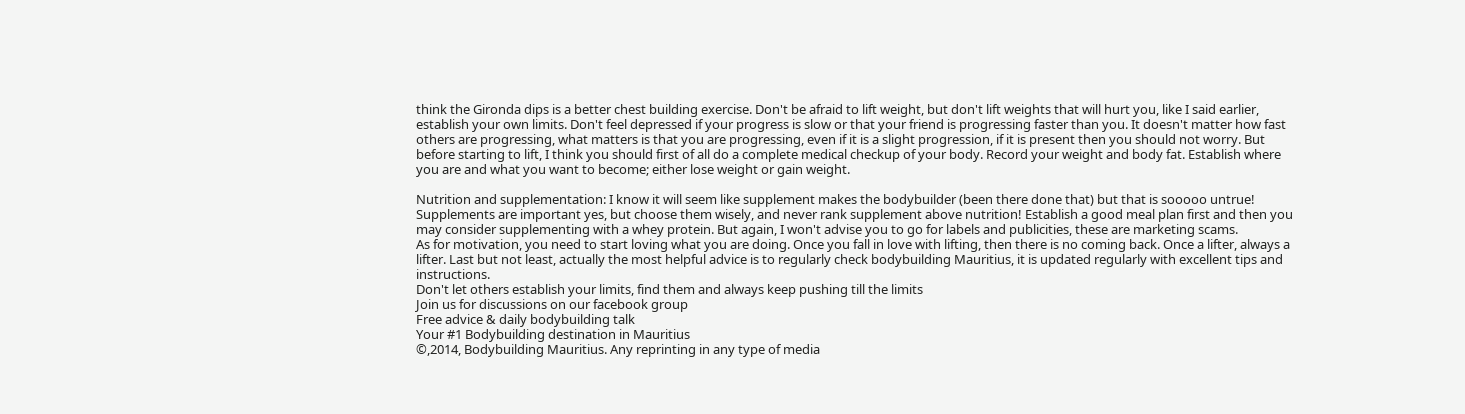think the Gironda dips is a better chest building exercise. Don't be afraid to lift weight, but don't lift weights that will hurt you, like I said earlier, establish your own limits. Don't feel depressed if your progress is slow or that your friend is progressing faster than you. It doesn't matter how fast others are progressing, what matters is that you are progressing, even if it is a slight progression, if it is present then you should not worry. But before starting to lift, I think you should first of all do a complete medical checkup of your body. Record your weight and body fat. Establish where you are and what you want to become; either lose weight or gain weight.

Nutrition and supplementation: I know it will seem like supplement makes the bodybuilder (been there done that) but that is sooooo untrue! Supplements are important yes, but choose them wisely, and never rank supplement above nutrition! Establish a good meal plan first and then you may consider supplementing with a whey protein. But again, I won't advise you to go for labels and publicities, these are marketing scams.
As for motivation, you need to start loving what you are doing. Once you fall in love with lifting, then there is no coming back. Once a lifter, always a lifter. Last but not least, actually the most helpful advice is to regularly check bodybuilding Mauritius, it is updated regularly with excellent tips and instructions.
Don't let others establish your limits, find them and always keep pushing till the limits
Join us for discussions on our facebook group
Free advice & daily bodybuilding talk
Your #1 Bodybuilding destination in Mauritius
©,2014, Bodybuilding Mauritius. Any reprinting in any type of media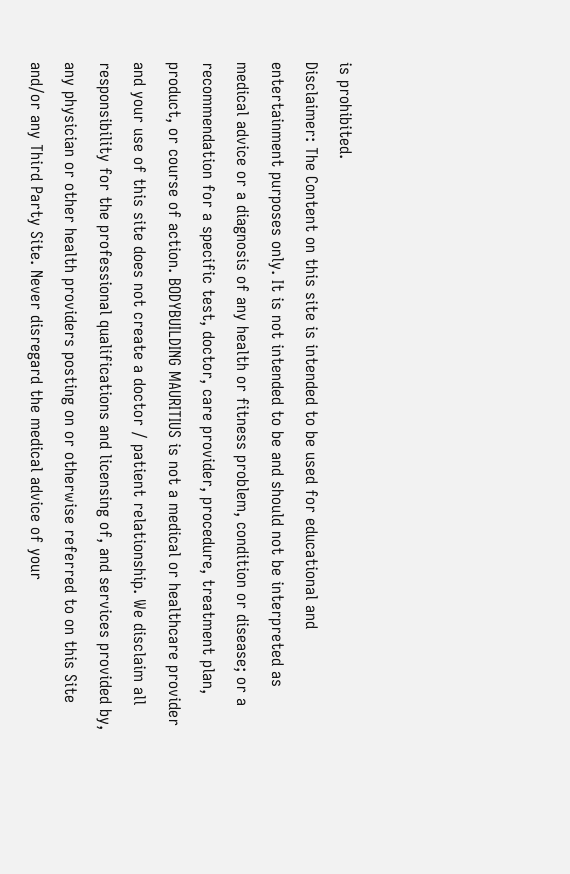is prohibited.
Disclaimer: The Content on this site is intended to be used for educational and entertainment purposes only. It is not intended to be and should not be interpreted as medical advice or a diagnosis of any health or fitness problem, condition or disease; or a recommendation for a specific test, doctor, care provider, procedure, treatment plan, product, or course of action. BODYBUILDING MAURITIUS is not a medical or healthcare provider and your use of this site does not create a doctor / patient relationship. We disclaim all responsibility for the professional qualifications and licensing of, and services provided by, any physician or other health providers posting on or otherwise referred to on this Site and/or any Third Party Site. Never disregard the medical advice of your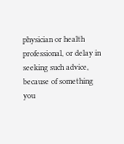physician or health professional, or delay in seeking such advice, because of something you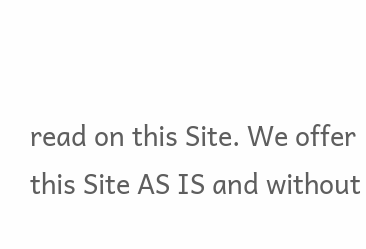read on this Site. We offer this Site AS IS and without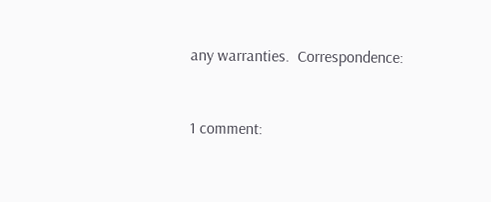any warranties.  Correspondence:


1 comment: